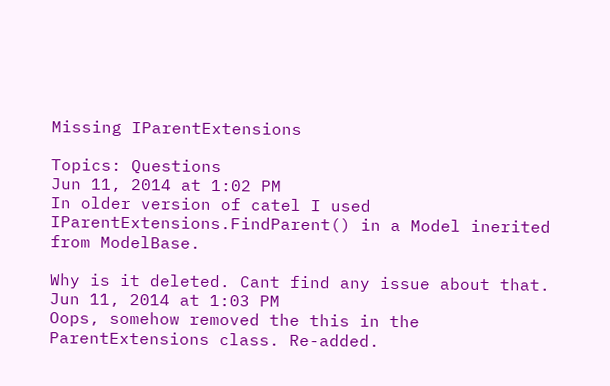Missing IParentExtensions

Topics: Questions
Jun 11, 2014 at 1:02 PM
In older version of catel I used IParentExtensions.FindParent() in a Model inerited from ModelBase.

Why is it deleted. Cant find any issue about that.
Jun 11, 2014 at 1:03 PM
Oops, somehow removed the this in the ParentExtensions class. Re-added.